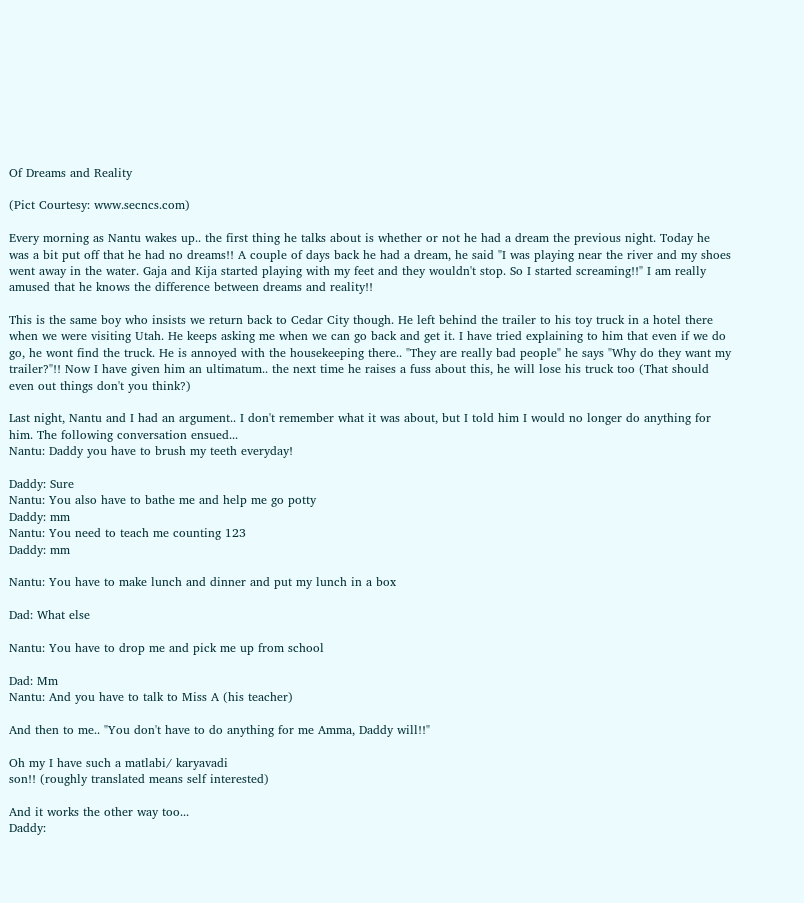Of Dreams and Reality

(Pict Courtesy: www.secncs.com)

Every morning as Nantu wakes up.. the first thing he talks about is whether or not he had a dream the previous night. Today he was a bit put off that he had no dreams!! A couple of days back he had a dream, he said "I was playing near the river and my shoes went away in the water. Gaja and Kija started playing with my feet and they wouldn't stop. So I started screaming!!" I am really amused that he knows the difference between dreams and reality!!

This is the same boy who insists we return back to Cedar City though. He left behind the trailer to his toy truck in a hotel there when we were visiting Utah. He keeps asking me when we can go back and get it. I have tried explaining to him that even if we do go, he wont find the truck. He is annoyed with the housekeeping there.. "They are really bad people" he says "Why do they want my trailer?"!! Now I have given him an ultimatum.. the next time he raises a fuss about this, he will lose his truck too (That should even out things don't you think?)

Last night, Nantu and I had an argument.. I don't remember what it was about, but I told him I would no longer do anything for him. The following conversation ensued...
Nantu: Daddy you have to brush my teeth everyday!

Daddy: Sure
Nantu: You also have to bathe me and help me go potty
Daddy: mm
Nantu: You need to teach me counting 123
Daddy: mm

Nantu: You have to make lunch and dinner and put my lunch in a box

Dad: What else

Nantu: You have to drop me and pick me up from school

Dad: Mm
Nantu: And you have to talk to Miss A (his teacher)

And then to me.. "You don't have to do anything for me Amma, Daddy will!!"

Oh my I have such a matlabi/ karyavadi
son!! (roughly translated means self interested)

And it works the other way too...
Daddy: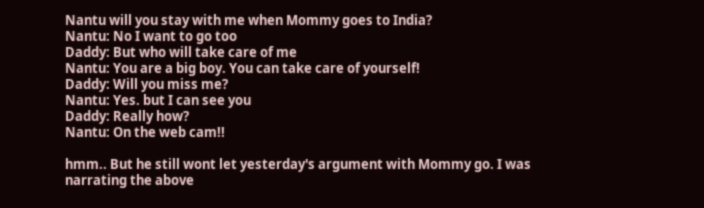Nantu will you stay with me when Mommy goes to India?
Nantu: No I want to go too
Daddy: But who will take care of me
Nantu: You are a big boy. You can take care of yourself!
Daddy: Will you miss me?
Nantu: Yes. but I can see you
Daddy: Really how?
Nantu: On the web cam!!

hmm.. But he still wont let yesterday's argument with Mommy go. I was narrating the above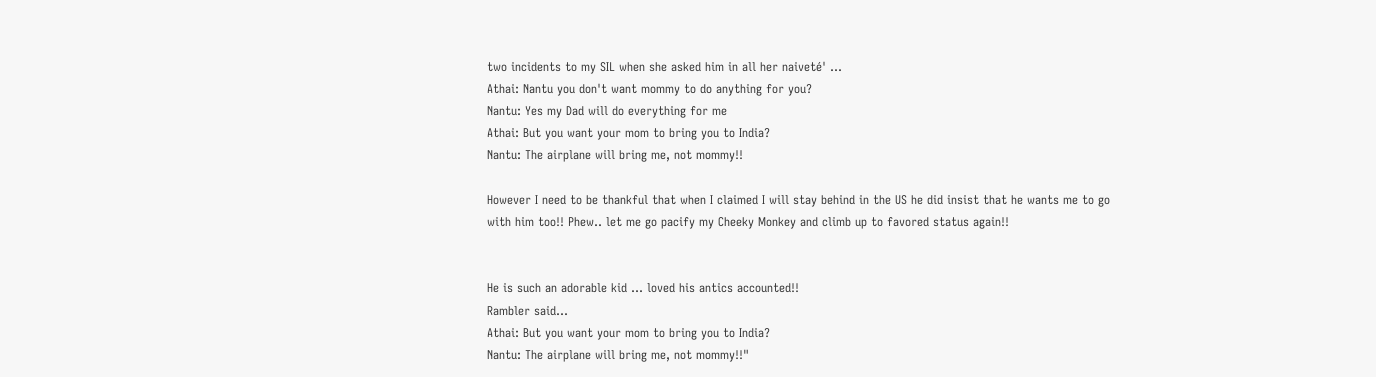two incidents to my SIL when she asked him in all her naiveté' ...
Athai: Nantu you don't want mommy to do anything for you?
Nantu: Yes my Dad will do everything for me
Athai: But you want your mom to bring you to India?
Nantu: The airplane will bring me, not mommy!!

However I need to be thankful that when I claimed I will stay behind in the US he did insist that he wants me to go with him too!! Phew.. let me go pacify my Cheeky Monkey and climb up to favored status again!!


He is such an adorable kid ... loved his antics accounted!!
Rambler said…
Athai: But you want your mom to bring you to India?
Nantu: The airplane will bring me, not mommy!!"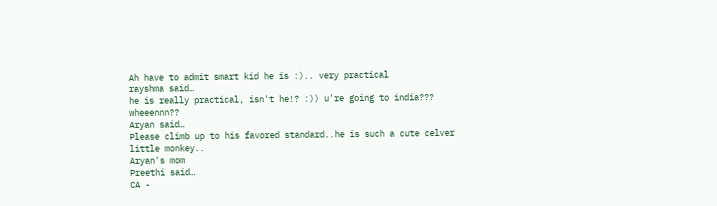Ah have to admit smart kid he is :).. very practical
rayshma said…
he is really practical, isn't he!? :)) u're going to india??? wheeennn??
Aryan said…
Please climb up to his favored standard..he is such a cute celver little monkey..
Aryan's mom
Preethi said…
CA -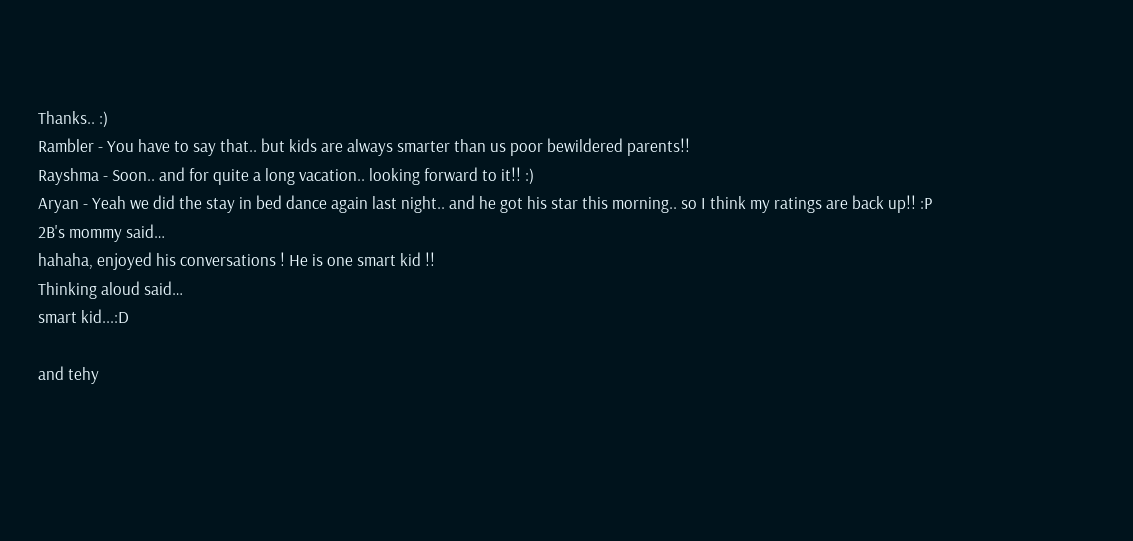Thanks.. :)
Rambler - You have to say that.. but kids are always smarter than us poor bewildered parents!!
Rayshma - Soon.. and for quite a long vacation.. looking forward to it!! :)
Aryan - Yeah we did the stay in bed dance again last night.. and he got his star this morning.. so I think my ratings are back up!! :P
2B's mommy said…
hahaha, enjoyed his conversations ! He is one smart kid !!
Thinking aloud said…
smart kid...:D

and tehy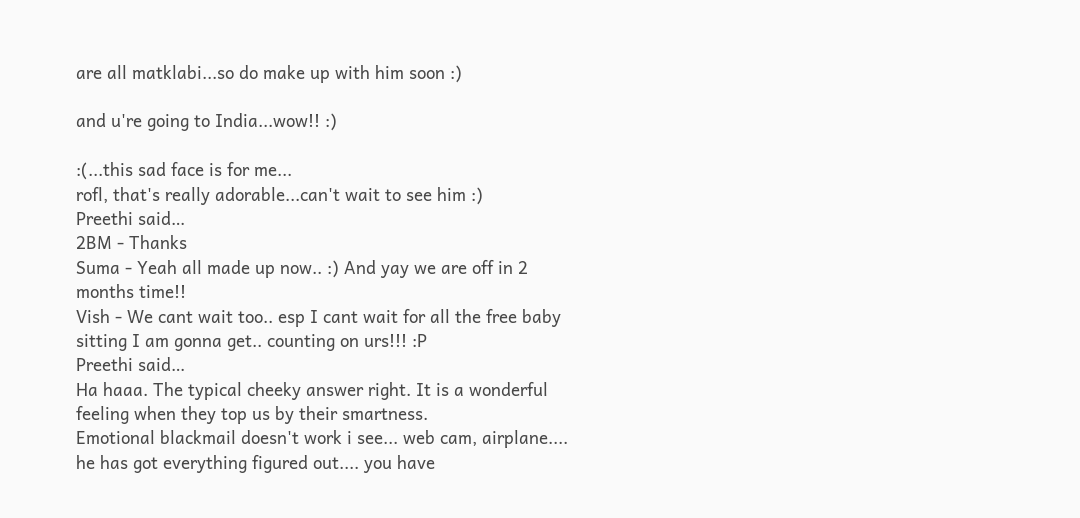are all matklabi...so do make up with him soon :)

and u're going to India...wow!! :)

:(...this sad face is for me...
rofl, that's really adorable...can't wait to see him :)
Preethi said…
2BM - Thanks
Suma - Yeah all made up now.. :) And yay we are off in 2 months time!!
Vish - We cant wait too.. esp I cant wait for all the free baby sitting I am gonna get.. counting on urs!!! :P
Preethi said…
Ha haaa. The typical cheeky answer right. It is a wonderful feeling when they top us by their smartness.
Emotional blackmail doesn't work i see... web cam, airplane.... he has got everything figured out.... you have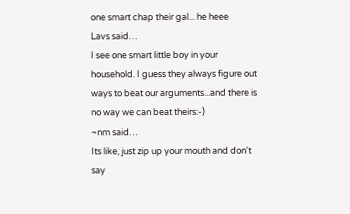one smart chap their gal... he heee
Lavs said…
I see one smart little boy in your household. I guess they always figure out ways to beat our arguments...and there is no way we can beat theirs:-)
~nm said…
Its like, just zip up your mouth and don't say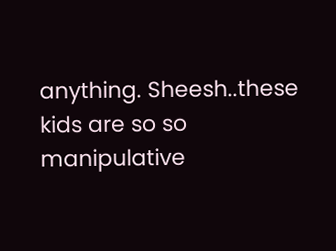anything. Sheesh..these kids are so so manipulative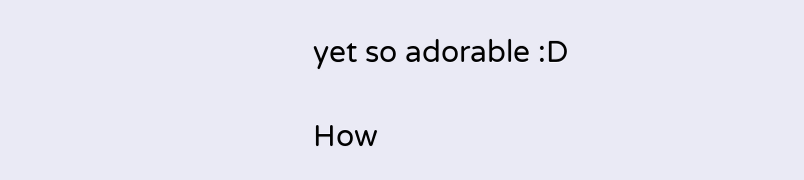yet so adorable :D

How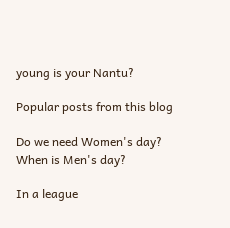young is your Nantu?

Popular posts from this blog

Do we need Women's day? When is Men's day?

In a league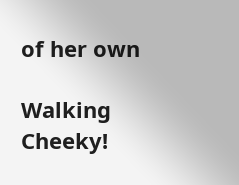of her own

Walking Cheeky!